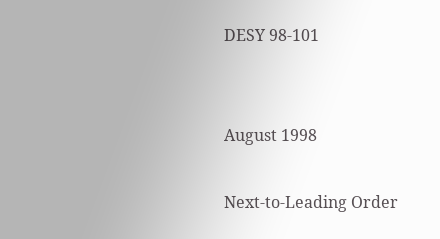DESY 98-101


August 1998

Next-to-Leading Order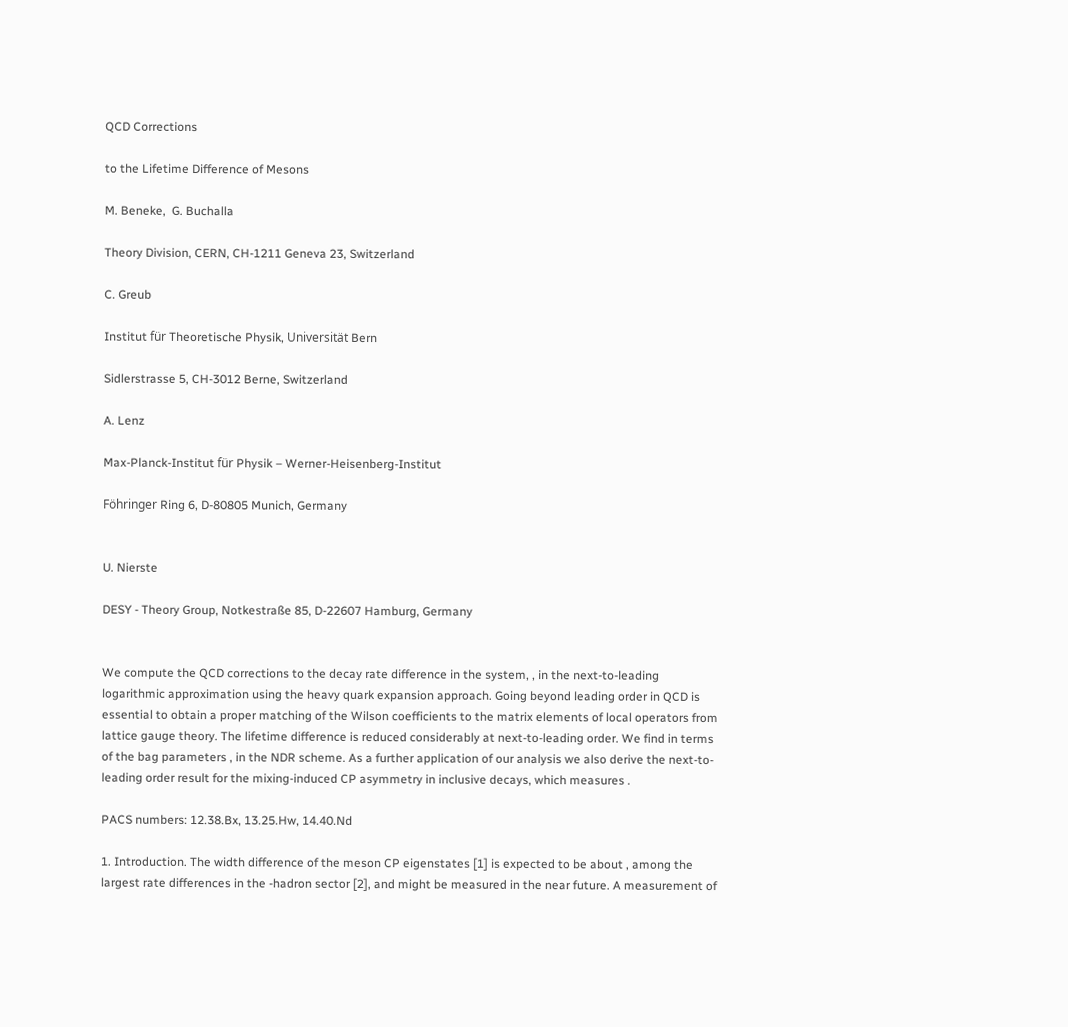QCD Corrections

to the Lifetime Difference of Mesons

M. Beneke,  G. Buchalla

Theory Division, CERN, CH-1211 Geneva 23, Switzerland

C. Greub

Institut für Theoretische Physik, Universität Bern

Sidlerstrasse 5, CH-3012 Berne, Switzerland

A. Lenz

Max-Planck-Institut für Physik – Werner-Heisenberg-Institut

Föhringer Ring 6, D-80805 Munich, Germany


U. Nierste

DESY - Theory Group, Notkestraße 85, D-22607 Hamburg, Germany


We compute the QCD corrections to the decay rate difference in the system, , in the next-to-leading logarithmic approximation using the heavy quark expansion approach. Going beyond leading order in QCD is essential to obtain a proper matching of the Wilson coefficients to the matrix elements of local operators from lattice gauge theory. The lifetime difference is reduced considerably at next-to-leading order. We find in terms of the bag parameters , in the NDR scheme. As a further application of our analysis we also derive the next-to-leading order result for the mixing-induced CP asymmetry in inclusive decays, which measures .

PACS numbers: 12.38.Bx, 13.25.Hw, 14.40.Nd

1. Introduction. The width difference of the meson CP eigenstates [1] is expected to be about , among the largest rate differences in the -hadron sector [2], and might be measured in the near future. A measurement of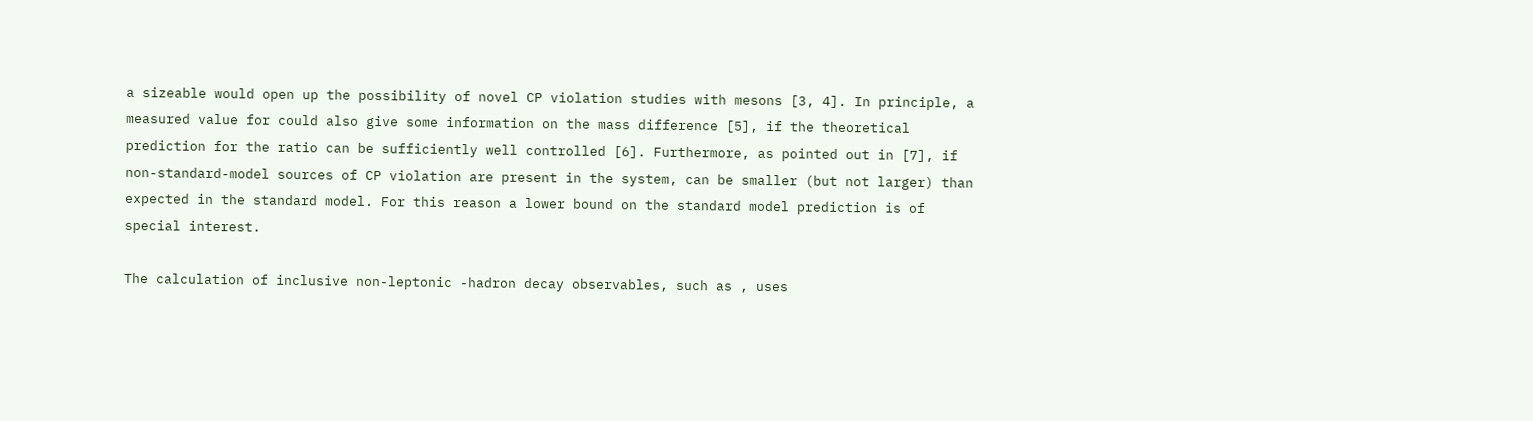a sizeable would open up the possibility of novel CP violation studies with mesons [3, 4]. In principle, a measured value for could also give some information on the mass difference [5], if the theoretical prediction for the ratio can be sufficiently well controlled [6]. Furthermore, as pointed out in [7], if non-standard-model sources of CP violation are present in the system, can be smaller (but not larger) than expected in the standard model. For this reason a lower bound on the standard model prediction is of special interest.

The calculation of inclusive non-leptonic -hadron decay observables, such as , uses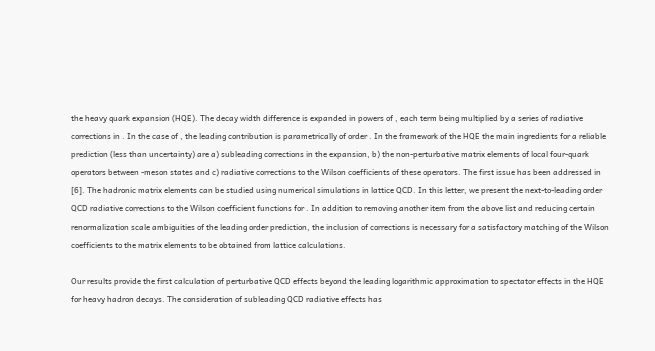the heavy quark expansion (HQE). The decay width difference is expanded in powers of , each term being multiplied by a series of radiative corrections in . In the case of , the leading contribution is parametrically of order . In the framework of the HQE the main ingredients for a reliable prediction (less than uncertainty) are a) subleading corrections in the expansion, b) the non-perturbative matrix elements of local four-quark operators between -meson states and c) radiative corrections to the Wilson coefficients of these operators. The first issue has been addressed in [6]. The hadronic matrix elements can be studied using numerical simulations in lattice QCD. In this letter, we present the next-to-leading order QCD radiative corrections to the Wilson coefficient functions for . In addition to removing another item from the above list and reducing certain renormalization scale ambiguities of the leading order prediction, the inclusion of corrections is necessary for a satisfactory matching of the Wilson coefficients to the matrix elements to be obtained from lattice calculations.

Our results provide the first calculation of perturbative QCD effects beyond the leading logarithmic approximation to spectator effects in the HQE for heavy hadron decays. The consideration of subleading QCD radiative effects has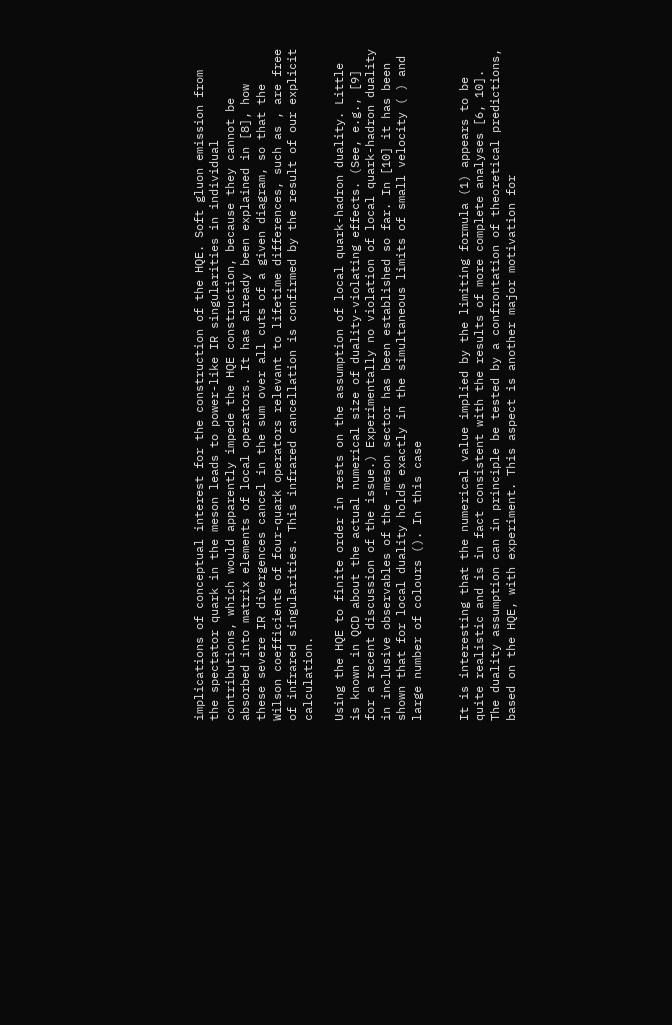implications of conceptual interest for the construction of the HQE. Soft gluon emission from the spectator quark in the meson leads to power-like IR singularities in individual contributions, which would apparently impede the HQE construction, because they cannot be absorbed into matrix elements of local operators. It has already been explained in [8], how these severe IR divergences cancel in the sum over all cuts of a given diagram, so that the Wilson coefficients of four-quark operators relevant to lifetime differences, such as , are free of infrared singularities. This infrared cancellation is confirmed by the result of our explicit calculation.

Using the HQE to finite order in rests on the assumption of local quark-hadron duality. Little is known in QCD about the actual numerical size of duality-violating effects. (See, e.g., [9] for a recent discussion of the issue.) Experimentally no violation of local quark-hadron duality in inclusive observables of the -meson sector has been established so far. In [10] it has been shown that for local duality holds exactly in the simultaneous limits of small velocity ( ) and large number of colours (). In this case


It is interesting that the numerical value implied by the limiting formula (1) appears to be quite realistic and is in fact consistent with the results of more complete analyses [6, 10]. The duality assumption can in principle be tested by a confrontation of theoretical predictions, based on the HQE, with experiment. This aspect is another major motivation for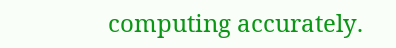computing accurately.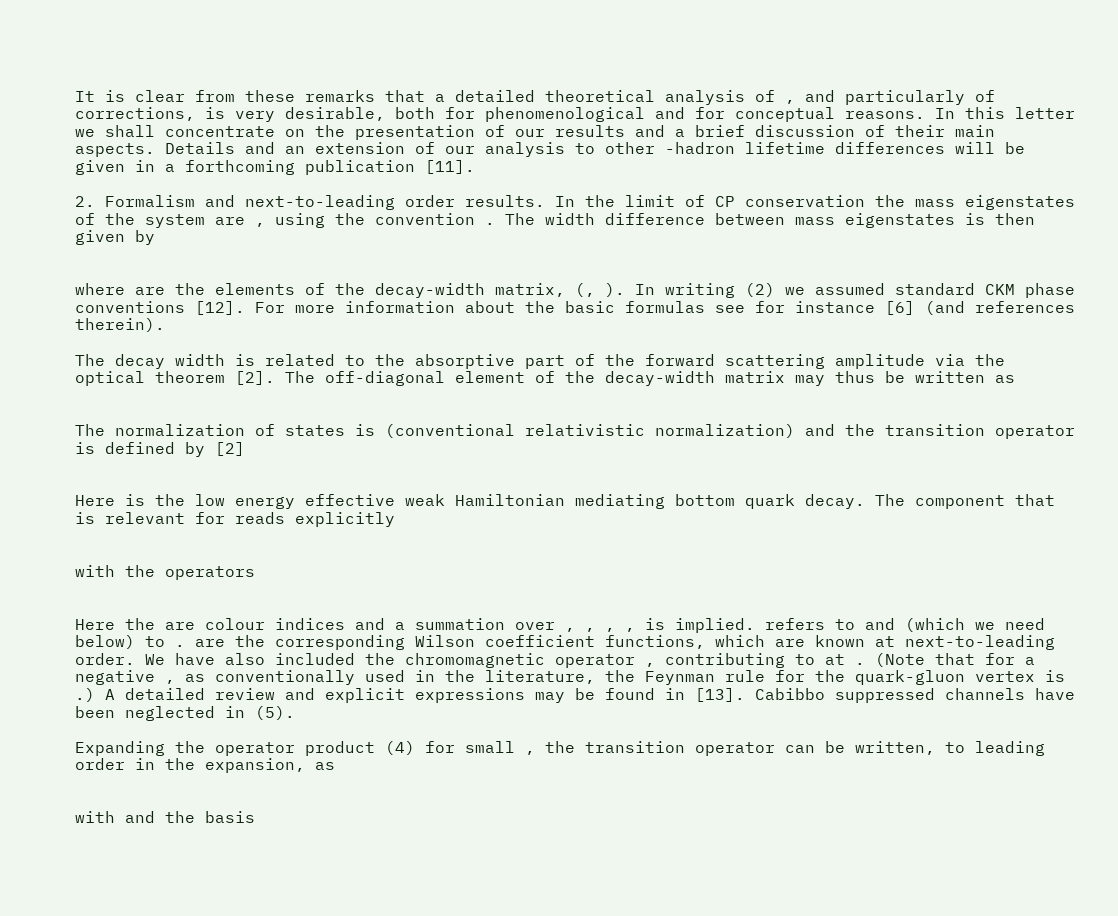It is clear from these remarks that a detailed theoretical analysis of , and particularly of corrections, is very desirable, both for phenomenological and for conceptual reasons. In this letter we shall concentrate on the presentation of our results and a brief discussion of their main aspects. Details and an extension of our analysis to other -hadron lifetime differences will be given in a forthcoming publication [11].

2. Formalism and next-to-leading order results. In the limit of CP conservation the mass eigenstates of the system are , using the convention . The width difference between mass eigenstates is then given by


where are the elements of the decay-width matrix, (, ). In writing (2) we assumed standard CKM phase conventions [12]. For more information about the basic formulas see for instance [6] (and references therein).

The decay width is related to the absorptive part of the forward scattering amplitude via the optical theorem [2]. The off-diagonal element of the decay-width matrix may thus be written as


The normalization of states is (conventional relativistic normalization) and the transition operator is defined by [2]


Here is the low energy effective weak Hamiltonian mediating bottom quark decay. The component that is relevant for reads explicitly


with the operators


Here the are colour indices and a summation over , , , , is implied. refers to and (which we need below) to . are the corresponding Wilson coefficient functions, which are known at next-to-leading order. We have also included the chromomagnetic operator , contributing to at . (Note that for a negative , as conventionally used in the literature, the Feynman rule for the quark-gluon vertex is .) A detailed review and explicit expressions may be found in [13]. Cabibbo suppressed channels have been neglected in (5).

Expanding the operator product (4) for small , the transition operator can be written, to leading order in the expansion, as


with and the basis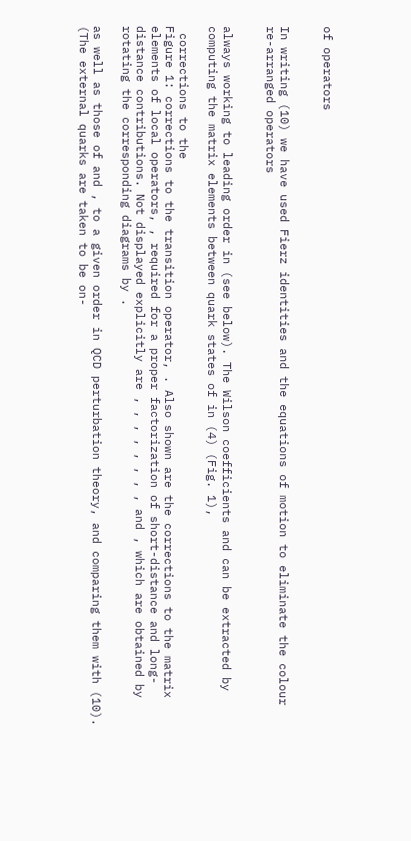of operators


In writing (10) we have used Fierz identities and the equations of motion to eliminate the colour re-arranged operators


always working to leading order in (see below). The Wilson coefficients and can be extracted by computing the matrix elements between quark states of in (4) (Fig. 1),

 corrections to the
Figure 1: corrections to the transition operator, . Also shown are the corrections to the matrix elements of local operators, , required for a proper factorization of short-distance and long-distance contributions. Not displayed explicitly are , , , , , , , , and , which are obtained by rotating the corresponding diagrams by .

as well as those of and , to a given order in QCD perturbation theory, and comparing them with (10). (The external quarks are taken to be on-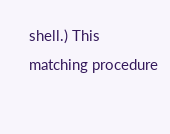shell.) This matching procedure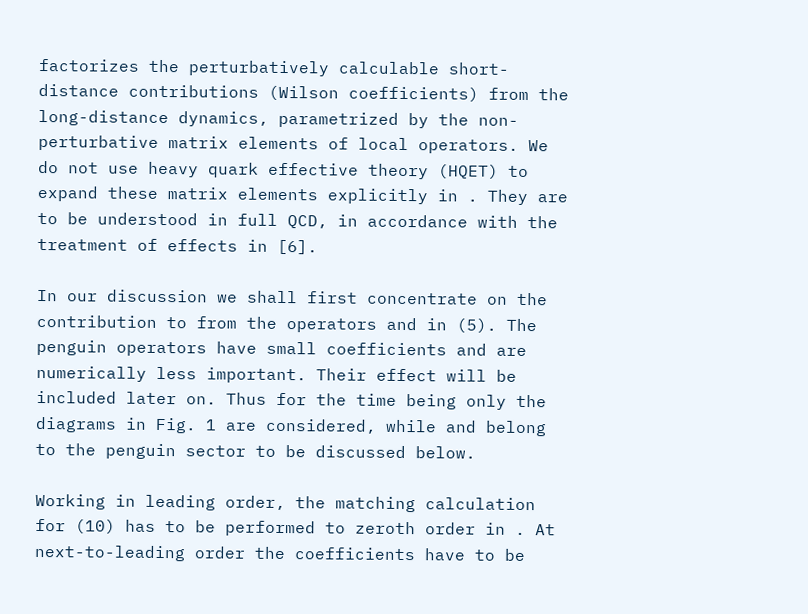factorizes the perturbatively calculable short-distance contributions (Wilson coefficients) from the long-distance dynamics, parametrized by the non-perturbative matrix elements of local operators. We do not use heavy quark effective theory (HQET) to expand these matrix elements explicitly in . They are to be understood in full QCD, in accordance with the treatment of effects in [6].

In our discussion we shall first concentrate on the contribution to from the operators and in (5). The penguin operators have small coefficients and are numerically less important. Their effect will be included later on. Thus for the time being only the diagrams in Fig. 1 are considered, while and belong to the penguin sector to be discussed below.

Working in leading order, the matching calculation for (10) has to be performed to zeroth order in . At next-to-leading order the coefficients have to be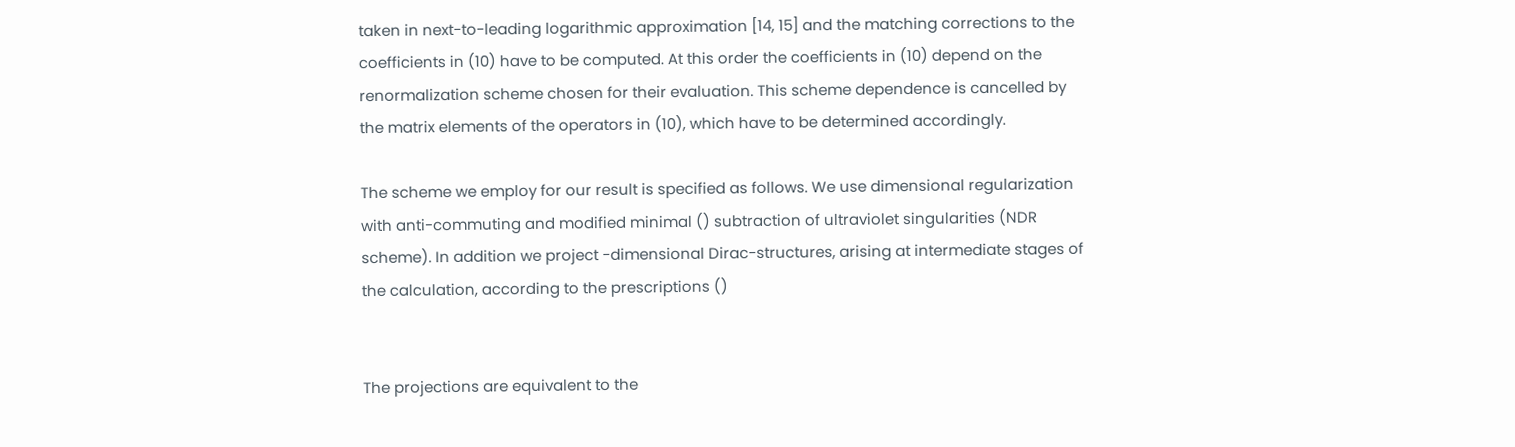taken in next-to-leading logarithmic approximation [14, 15] and the matching corrections to the coefficients in (10) have to be computed. At this order the coefficients in (10) depend on the renormalization scheme chosen for their evaluation. This scheme dependence is cancelled by the matrix elements of the operators in (10), which have to be determined accordingly.

The scheme we employ for our result is specified as follows. We use dimensional regularization with anti-commuting and modified minimal () subtraction of ultraviolet singularities (NDR scheme). In addition we project -dimensional Dirac-structures, arising at intermediate stages of the calculation, according to the prescriptions ()


The projections are equivalent to the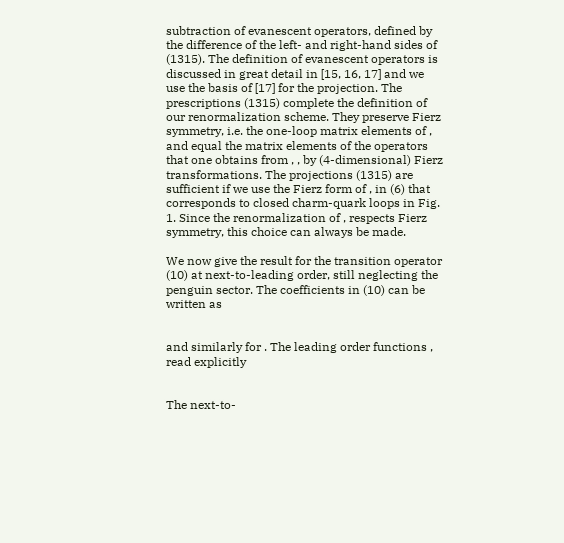subtraction of evanescent operators, defined by the difference of the left- and right-hand sides of (1315). The definition of evanescent operators is discussed in great detail in [15, 16, 17] and we use the basis of [17] for the projection. The prescriptions (1315) complete the definition of our renormalization scheme. They preserve Fierz symmetry, i.e. the one-loop matrix elements of , and equal the matrix elements of the operators that one obtains from , , by (4-dimensional) Fierz transformations. The projections (1315) are sufficient if we use the Fierz form of , in (6) that corresponds to closed charm-quark loops in Fig. 1. Since the renormalization of , respects Fierz symmetry, this choice can always be made.

We now give the result for the transition operator (10) at next-to-leading order, still neglecting the penguin sector. The coefficients in (10) can be written as


and similarly for . The leading order functions , read explicitly


The next-to-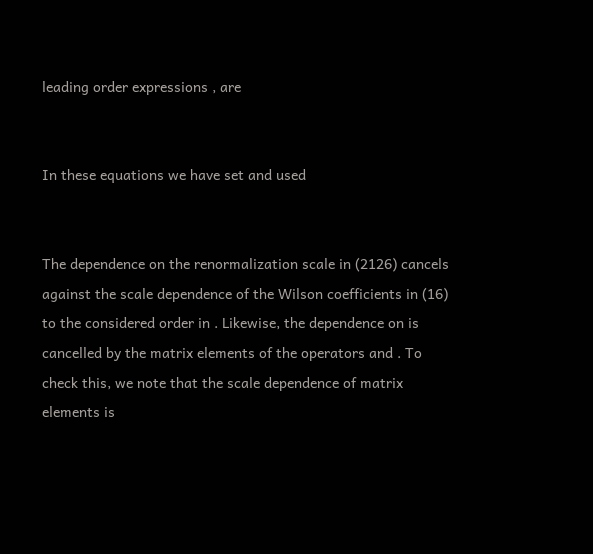leading order expressions , are


In these equations we have set and used


The dependence on the renormalization scale in (2126) cancels against the scale dependence of the Wilson coefficients in (16) to the considered order in . Likewise, the dependence on is cancelled by the matrix elements of the operators and . To check this, we note that the scale dependence of matrix elements is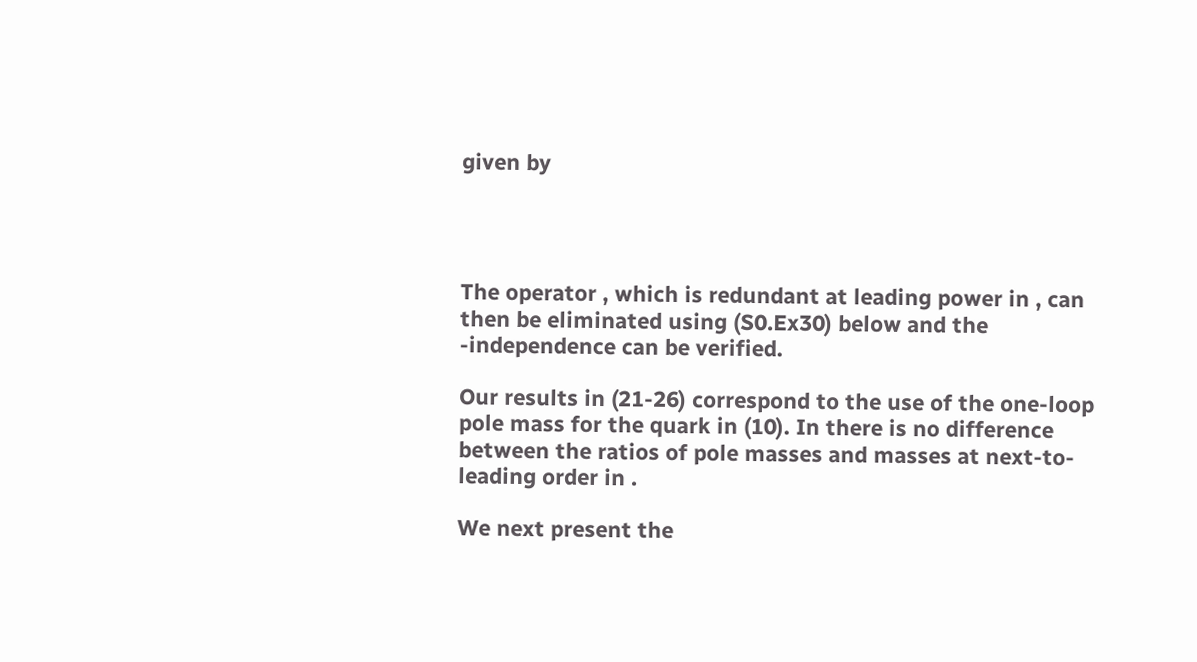given by




The operator , which is redundant at leading power in , can then be eliminated using (S0.Ex30) below and the -independence can be verified.

Our results in (21-26) correspond to the use of the one-loop pole mass for the quark in (10). In there is no difference between the ratios of pole masses and masses at next-to-leading order in .

We next present the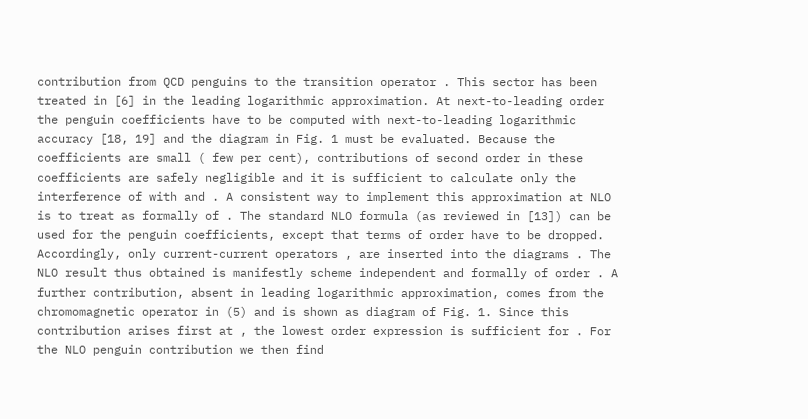contribution from QCD penguins to the transition operator . This sector has been treated in [6] in the leading logarithmic approximation. At next-to-leading order the penguin coefficients have to be computed with next-to-leading logarithmic accuracy [18, 19] and the diagram in Fig. 1 must be evaluated. Because the coefficients are small ( few per cent), contributions of second order in these coefficients are safely negligible and it is sufficient to calculate only the interference of with and . A consistent way to implement this approximation at NLO is to treat as formally of . The standard NLO formula (as reviewed in [13]) can be used for the penguin coefficients, except that terms of order have to be dropped. Accordingly, only current-current operators , are inserted into the diagrams . The NLO result thus obtained is manifestly scheme independent and formally of order . A further contribution, absent in leading logarithmic approximation, comes from the chromomagnetic operator in (5) and is shown as diagram of Fig. 1. Since this contribution arises first at , the lowest order expression is sufficient for . For the NLO penguin contribution we then find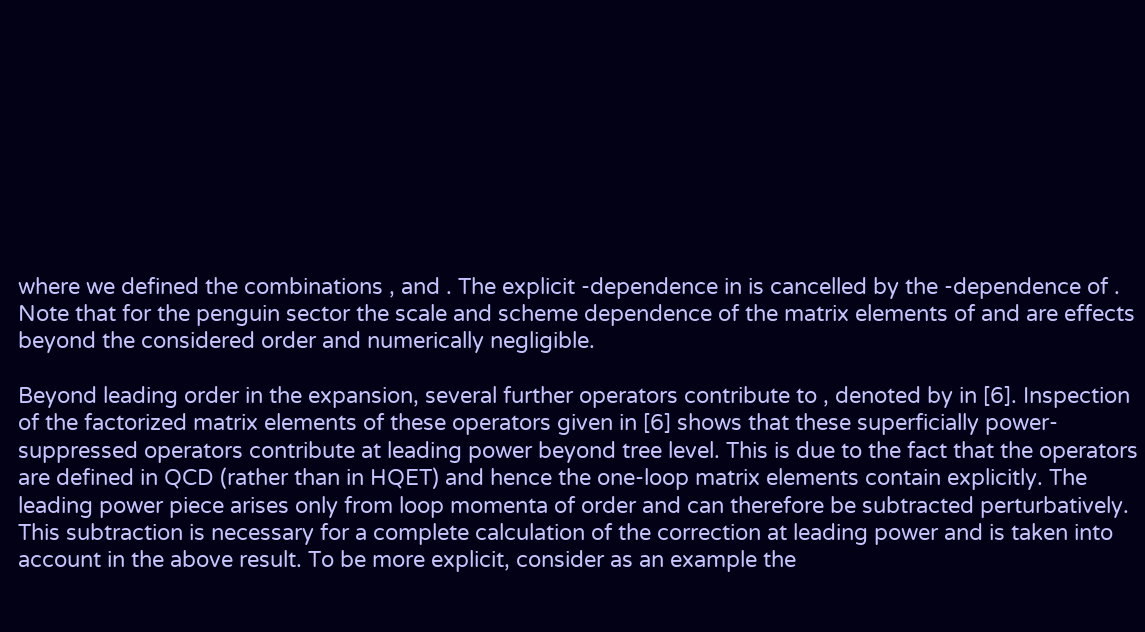where we defined the combinations , and . The explicit -dependence in is cancelled by the -dependence of . Note that for the penguin sector the scale and scheme dependence of the matrix elements of and are effects beyond the considered order and numerically negligible.

Beyond leading order in the expansion, several further operators contribute to , denoted by in [6]. Inspection of the factorized matrix elements of these operators given in [6] shows that these superficially power-suppressed operators contribute at leading power beyond tree level. This is due to the fact that the operators are defined in QCD (rather than in HQET) and hence the one-loop matrix elements contain explicitly. The leading power piece arises only from loop momenta of order and can therefore be subtracted perturbatively. This subtraction is necessary for a complete calculation of the correction at leading power and is taken into account in the above result. To be more explicit, consider as an example the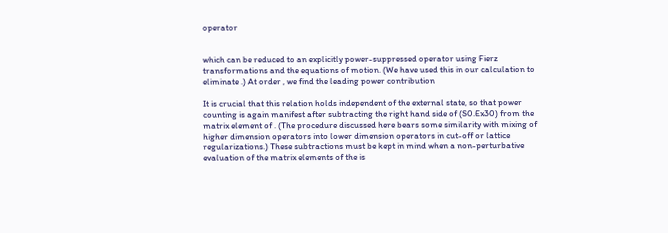operator


which can be reduced to an explicitly power-suppressed operator using Fierz transformations and the equations of motion. (We have used this in our calculation to eliminate .) At order , we find the leading power contribution

It is crucial that this relation holds independent of the external state, so that power counting is again manifest after subtracting the right hand side of (S0.Ex30) from the matrix element of . (The procedure discussed here bears some similarity with mixing of higher dimension operators into lower dimension operators in cut-off or lattice regularizations.) These subtractions must be kept in mind when a non-perturbative evaluation of the matrix elements of the is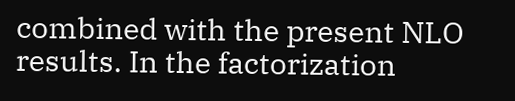combined with the present NLO results. In the factorization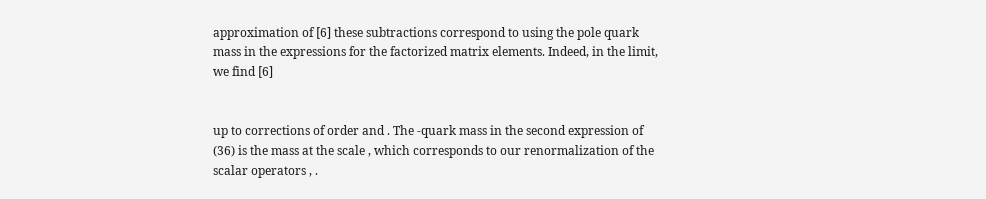approximation of [6] these subtractions correspond to using the pole quark mass in the expressions for the factorized matrix elements. Indeed, in the limit, we find [6]


up to corrections of order and . The -quark mass in the second expression of (36) is the mass at the scale , which corresponds to our renormalization of the scalar operators , .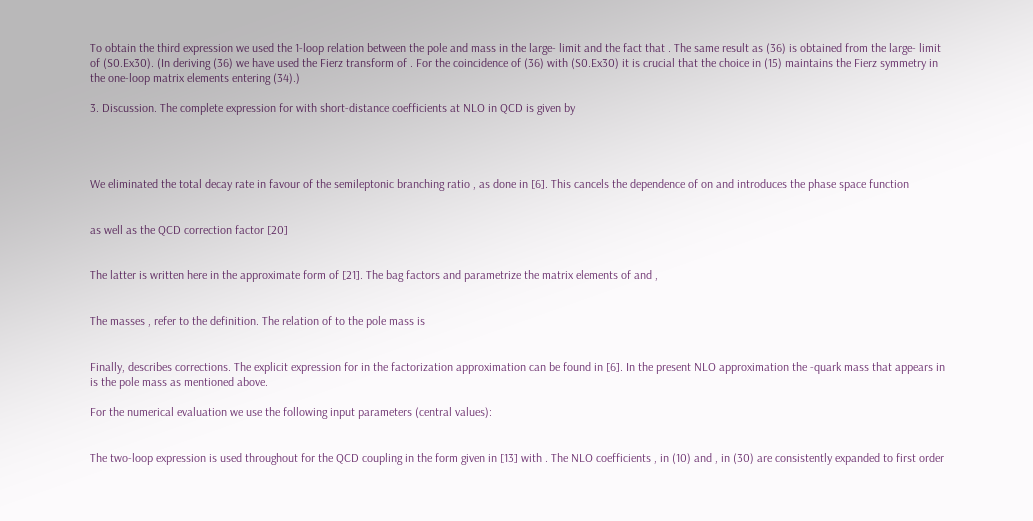To obtain the third expression we used the 1-loop relation between the pole and mass in the large- limit and the fact that . The same result as (36) is obtained from the large- limit of (S0.Ex30). (In deriving (36) we have used the Fierz transform of . For the coincidence of (36) with (S0.Ex30) it is crucial that the choice in (15) maintains the Fierz symmetry in the one-loop matrix elements entering (34).)

3. Discussion. The complete expression for with short-distance coefficients at NLO in QCD is given by




We eliminated the total decay rate in favour of the semileptonic branching ratio , as done in [6]. This cancels the dependence of on and introduces the phase space function


as well as the QCD correction factor [20]


The latter is written here in the approximate form of [21]. The bag factors and parametrize the matrix elements of and ,


The masses , refer to the definition. The relation of to the pole mass is


Finally, describes corrections. The explicit expression for in the factorization approximation can be found in [6]. In the present NLO approximation the -quark mass that appears in is the pole mass as mentioned above.

For the numerical evaluation we use the following input parameters (central values):


The two-loop expression is used throughout for the QCD coupling in the form given in [13] with . The NLO coefficients , in (10) and , in (30) are consistently expanded to first order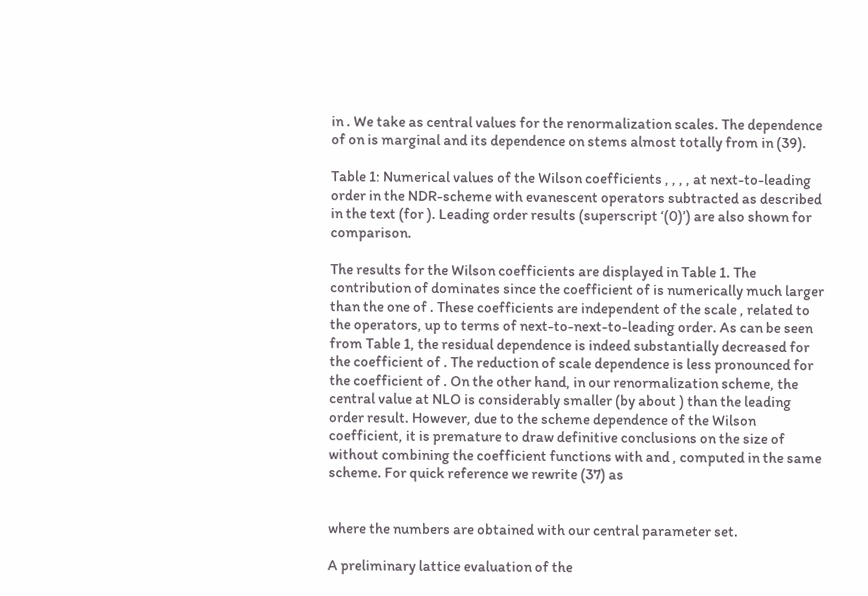in . We take as central values for the renormalization scales. The dependence of on is marginal and its dependence on stems almost totally from in (39).

Table 1: Numerical values of the Wilson coefficients , , , , at next-to-leading order in the NDR-scheme with evanescent operators subtracted as described in the text (for ). Leading order results (superscript ‘(0)’) are also shown for comparison.

The results for the Wilson coefficients are displayed in Table 1. The contribution of dominates since the coefficient of is numerically much larger than the one of . These coefficients are independent of the scale , related to the operators, up to terms of next-to-next-to-leading order. As can be seen from Table 1, the residual dependence is indeed substantially decreased for the coefficient of . The reduction of scale dependence is less pronounced for the coefficient of . On the other hand, in our renormalization scheme, the central value at NLO is considerably smaller (by about ) than the leading order result. However, due to the scheme dependence of the Wilson coefficient, it is premature to draw definitive conclusions on the size of without combining the coefficient functions with and , computed in the same scheme. For quick reference we rewrite (37) as


where the numbers are obtained with our central parameter set.

A preliminary lattice evaluation of the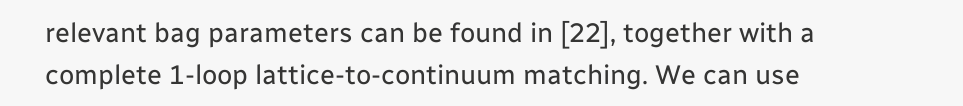relevant bag parameters can be found in [22], together with a complete 1-loop lattice-to-continuum matching. We can use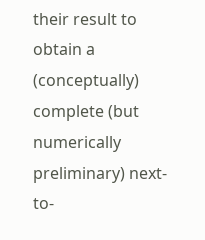their result to obtain a (conceptually) complete (but numerically preliminary) next-to-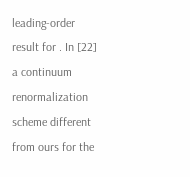leading-order result for . In [22] a continuum renormalization scheme different from ours for the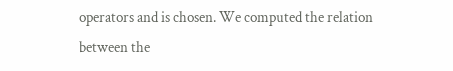operators and is chosen. We computed the relation between the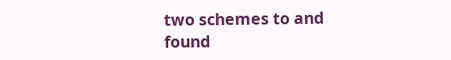two schemes to and found